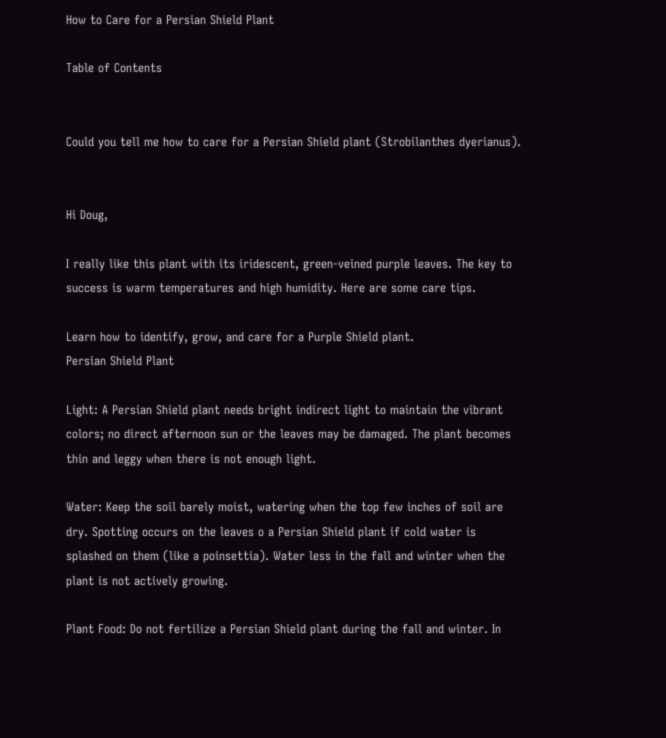How to Care for a Persian Shield Plant

Table of Contents


Could you tell me how to care for a Persian Shield plant (Strobilanthes dyerianus).


Hi Doug,

I really like this plant with its iridescent, green-veined purple leaves. The key to success is warm temperatures and high humidity. Here are some care tips.

Learn how to identify, grow, and care for a Purple Shield plant.
Persian Shield Plant

Light: A Persian Shield plant needs bright indirect light to maintain the vibrant colors; no direct afternoon sun or the leaves may be damaged. The plant becomes thin and leggy when there is not enough light.

Water: Keep the soil barely moist, watering when the top few inches of soil are dry. Spotting occurs on the leaves o a Persian Shield plant if cold water is splashed on them (like a poinsettia). Water less in the fall and winter when the plant is not actively growing.

Plant Food: Do not fertilize a Persian Shield plant during the fall and winter. In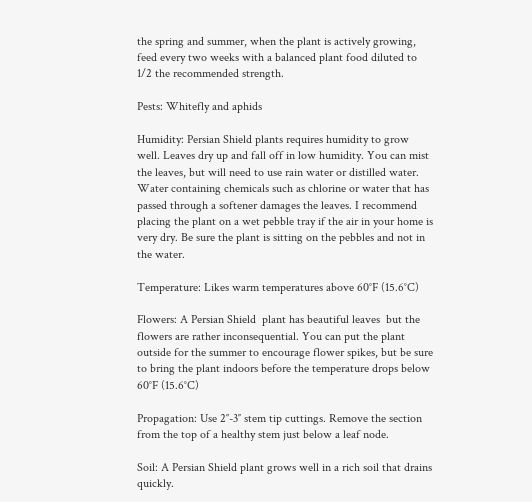the spring and summer, when the plant is actively growing, feed every two weeks with a balanced plant food diluted to 1/2 the recommended strength.

Pests: Whitefly and aphids

Humidity: Persian Shield plants requires humidity to grow well. Leaves dry up and fall off in low humidity. You can mist the leaves, but will need to use rain water or distilled water. Water containing chemicals such as chlorine or water that has passed through a softener damages the leaves. I recommend placing the plant on a wet pebble tray if the air in your home is very dry. Be sure the plant is sitting on the pebbles and not in the water.

Temperature: Likes warm temperatures above 60°F (15.6°C)

Flowers: A Persian Shield  plant has beautiful leaves  but the flowers are rather inconsequential. You can put the plant outside for the summer to encourage flower spikes, but be sure to bring the plant indoors before the temperature drops below 60°F (15.6°C)

Propagation: Use 2″-3″ stem tip cuttings. Remove the section from the top of a healthy stem just below a leaf node.

Soil: A Persian Shield plant grows well in a rich soil that drains quickly.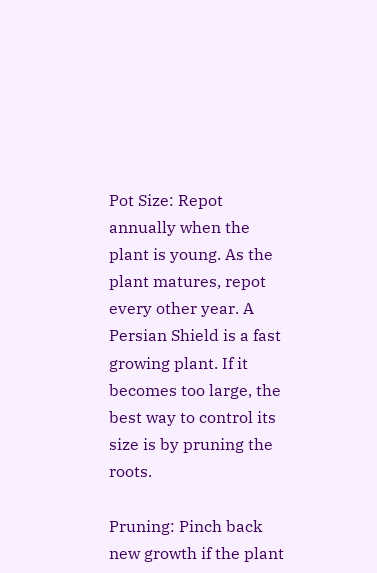Pot Size: Repot annually when the plant is young. As the plant matures, repot every other year. A Persian Shield is a fast growing plant. If it becomes too large, the best way to control its size is by pruning the roots.

Pruning: Pinch back new growth if the plant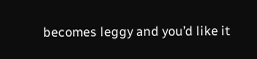becomes leggy and you’d like it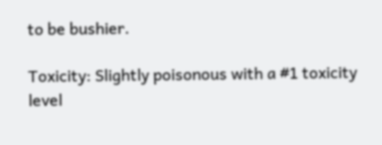to be bushier.

Toxicity: Slightly poisonous with a #1 toxicity level